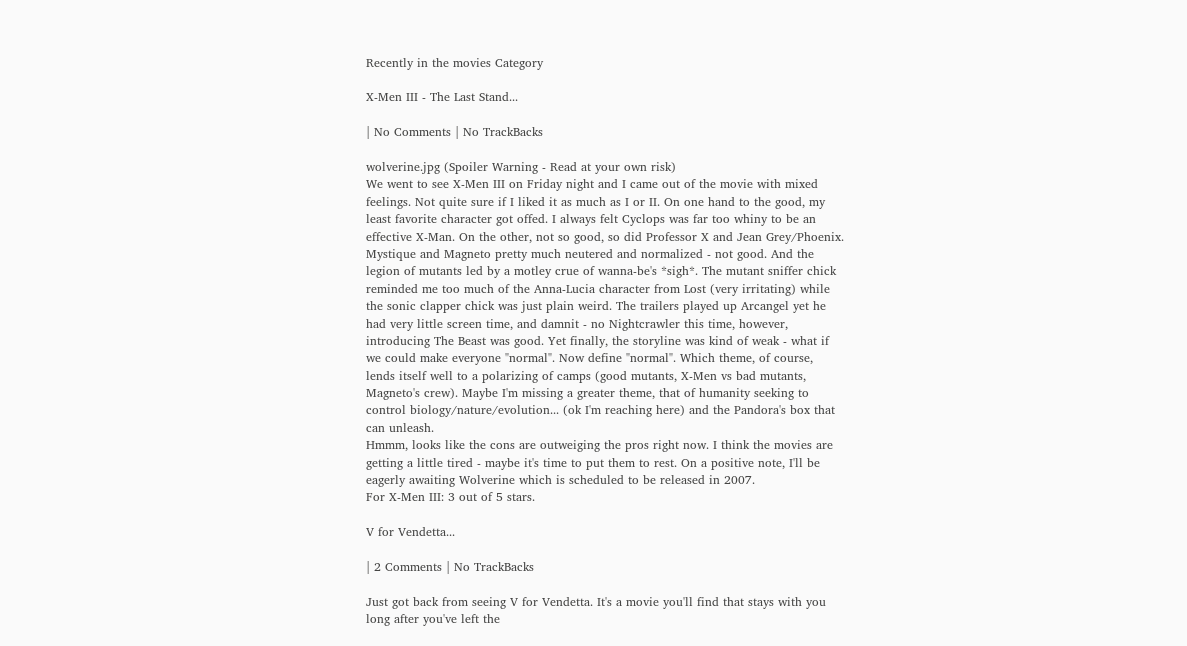Recently in the movies Category

X-Men III - The Last Stand...

| No Comments | No TrackBacks

wolverine.jpg (Spoiler Warning - Read at your own risk)
We went to see X-Men III on Friday night and I came out of the movie with mixed feelings. Not quite sure if I liked it as much as I or II. On one hand to the good, my least favorite character got offed. I always felt Cyclops was far too whiny to be an effective X-Man. On the other, not so good, so did Professor X and Jean Grey/Phoenix. Mystique and Magneto pretty much neutered and normalized - not good. And the legion of mutants led by a motley crue of wanna-be's *sigh*. The mutant sniffer chick reminded me too much of the Anna-Lucia character from Lost (very irritating) while the sonic clapper chick was just plain weird. The trailers played up Arcangel yet he had very little screen time, and damnit - no Nightcrawler this time, however, introducing The Beast was good. Yet finally, the storyline was kind of weak - what if we could make everyone "normal". Now define "normal". Which theme, of course, lends itself well to a polarizing of camps (good mutants, X-Men vs bad mutants, Magneto's crew). Maybe I'm missing a greater theme, that of humanity seeking to control biology/nature/evolution... (ok I'm reaching here) and the Pandora's box that can unleash.
Hmmm, looks like the cons are outweiging the pros right now. I think the movies are getting a little tired - maybe it's time to put them to rest. On a positive note, I'll be eagerly awaiting Wolverine which is scheduled to be released in 2007.
For X-Men III: 3 out of 5 stars.

V for Vendetta...

| 2 Comments | No TrackBacks

Just got back from seeing V for Vendetta. It's a movie you'll find that stays with you long after you've left the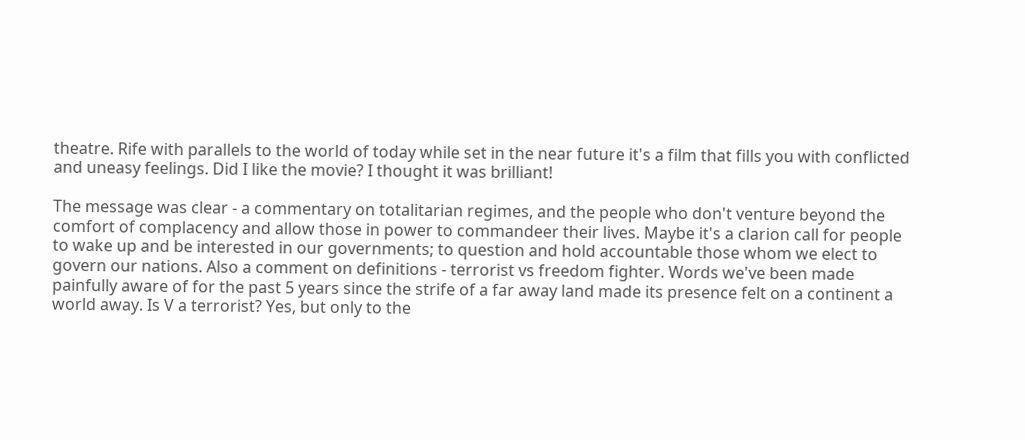theatre. Rife with parallels to the world of today while set in the near future it's a film that fills you with conflicted and uneasy feelings. Did I like the movie? I thought it was brilliant!

The message was clear - a commentary on totalitarian regimes, and the people who don't venture beyond the comfort of complacency and allow those in power to commandeer their lives. Maybe it's a clarion call for people to wake up and be interested in our governments; to question and hold accountable those whom we elect to govern our nations. Also a comment on definitions - terrorist vs freedom fighter. Words we've been made painfully aware of for the past 5 years since the strife of a far away land made its presence felt on a continent a world away. Is V a terrorist? Yes, but only to the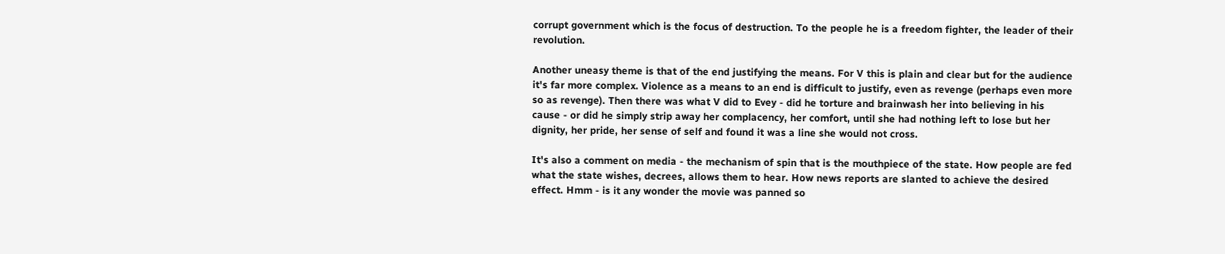corrupt government which is the focus of destruction. To the people he is a freedom fighter, the leader of their revolution.

Another uneasy theme is that of the end justifying the means. For V this is plain and clear but for the audience it's far more complex. Violence as a means to an end is difficult to justify, even as revenge (perhaps even more so as revenge). Then there was what V did to Evey - did he torture and brainwash her into believing in his cause - or did he simply strip away her complacency, her comfort, until she had nothing left to lose but her dignity, her pride, her sense of self and found it was a line she would not cross.

It's also a comment on media - the mechanism of spin that is the mouthpiece of the state. How people are fed what the state wishes, decrees, allows them to hear. How news reports are slanted to achieve the desired effect. Hmm - is it any wonder the movie was panned so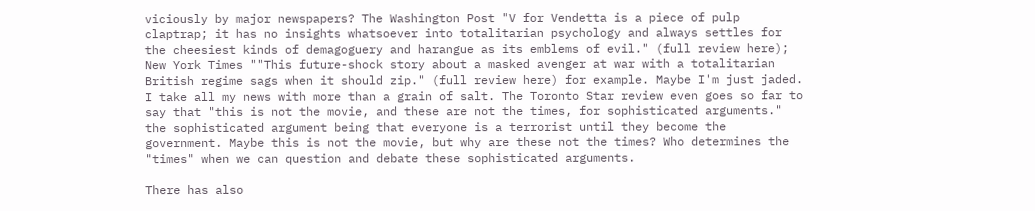viciously by major newspapers? The Washington Post "V for Vendetta is a piece of pulp claptrap; it has no insights whatsoever into totalitarian psychology and always settles for the cheesiest kinds of demagoguery and harangue as its emblems of evil." (full review here); New York Times ""This future-shock story about a masked avenger at war with a totalitarian British regime sags when it should zip." (full review here) for example. Maybe I'm just jaded. I take all my news with more than a grain of salt. The Toronto Star review even goes so far to say that "this is not the movie, and these are not the times, for sophisticated arguments." the sophisticated argument being that everyone is a terrorist until they become the government. Maybe this is not the movie, but why are these not the times? Who determines the "times" when we can question and debate these sophisticated arguments.

There has also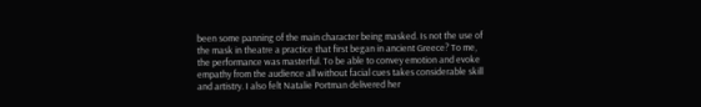been some panning of the main character being masked. Is not the use of the mask in theatre a practice that first began in ancient Greece? To me, the performance was masterful. To be able to convey emotion and evoke empathy from the audience all without facial cues takes considerable skill and artistry. I also felt Natalie Portman delivered her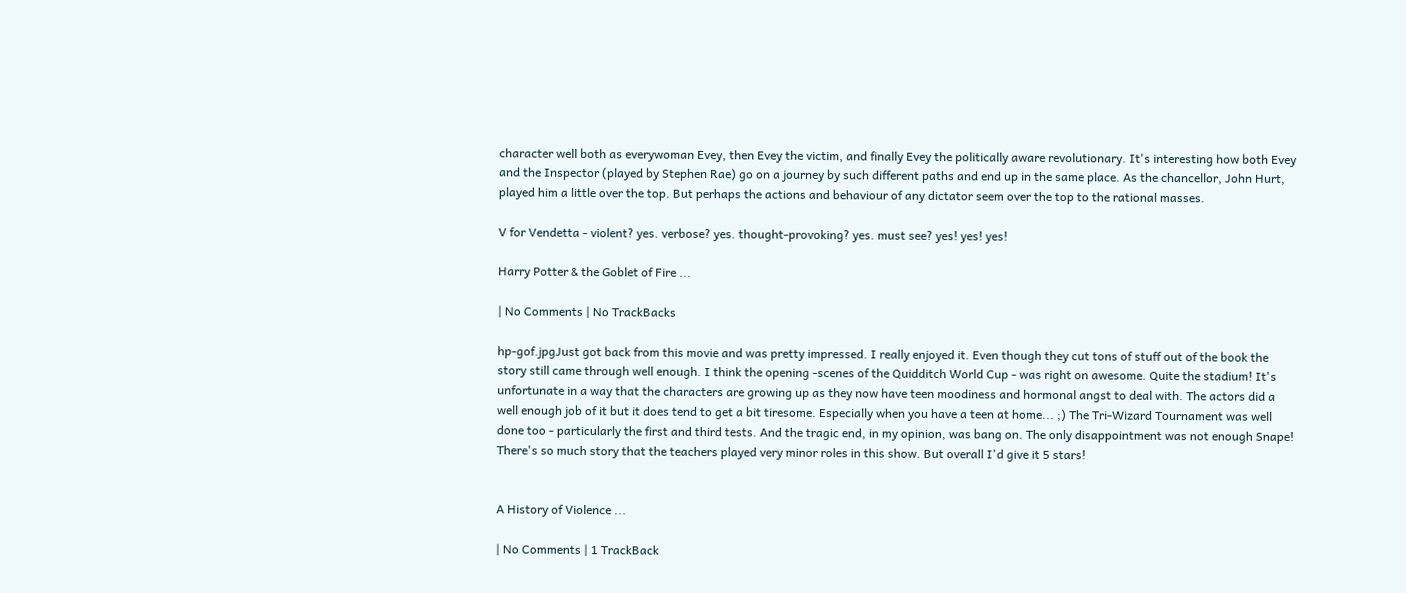character well both as everywoman Evey, then Evey the victim, and finally Evey the politically aware revolutionary. It's interesting how both Evey and the Inspector (played by Stephen Rae) go on a journey by such different paths and end up in the same place. As the chancellor, John Hurt, played him a little over the top. But perhaps the actions and behaviour of any dictator seem over the top to the rational masses.

V for Vendetta - violent? yes. verbose? yes. thought-provoking? yes. must see? yes! yes! yes!

Harry Potter & the Goblet of Fire ...

| No Comments | No TrackBacks

hp-gof.jpgJust got back from this movie and was pretty impressed. I really enjoyed it. Even though they cut tons of stuff out of the book the story still came through well enough. I think the opening -scenes of the Quidditch World Cup - was right on awesome. Quite the stadium! It's unfortunate in a way that the characters are growing up as they now have teen moodiness and hormonal angst to deal with. The actors did a well enough job of it but it does tend to get a bit tiresome. Especially when you have a teen at home... ;) The Tri-Wizard Tournament was well done too - particularly the first and third tests. And the tragic end, in my opinion, was bang on. The only disappointment was not enough Snape! There's so much story that the teachers played very minor roles in this show. But overall I'd give it 5 stars!


A History of Violence ...

| No Comments | 1 TrackBack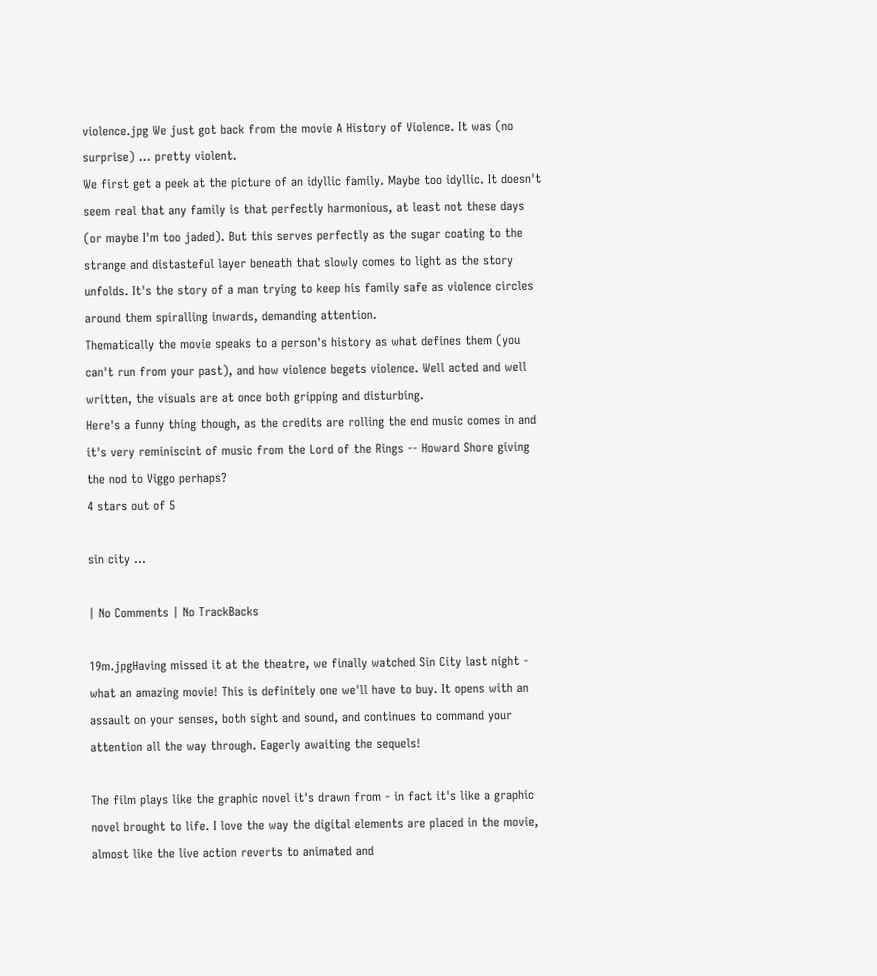violence.jpg We just got back from the movie A History of Violence. It was (no surprise) ... pretty violent.
We first get a peek at the picture of an idyllic family. Maybe too idyllic. It doesn't seem real that any family is that perfectly harmonious, at least not these days (or maybe I'm too jaded). But this serves perfectly as the sugar coating to the strange and distasteful layer beneath that slowly comes to light as the story unfolds. It's the story of a man trying to keep his family safe as violence circles around them spiralling inwards, demanding attention.
Thematically the movie speaks to a person's history as what defines them (you can't run from your past), and how violence begets violence. Well acted and well written, the visuals are at once both gripping and disturbing.
Here's a funny thing though, as the credits are rolling the end music comes in and it's very reminiscint of music from the Lord of the Rings -- Howard Shore giving the nod to Viggo perhaps?
4 stars out of 5

sin city ...

| No Comments | No TrackBacks

19m.jpgHaving missed it at the theatre, we finally watched Sin City last night - what an amazing movie! This is definitely one we'll have to buy. It opens with an assault on your senses, both sight and sound, and continues to command your attention all the way through. Eagerly awaiting the sequels!

The film plays like the graphic novel it's drawn from - in fact it's like a graphic novel brought to life. I love the way the digital elements are placed in the movie, almost like the live action reverts to animated and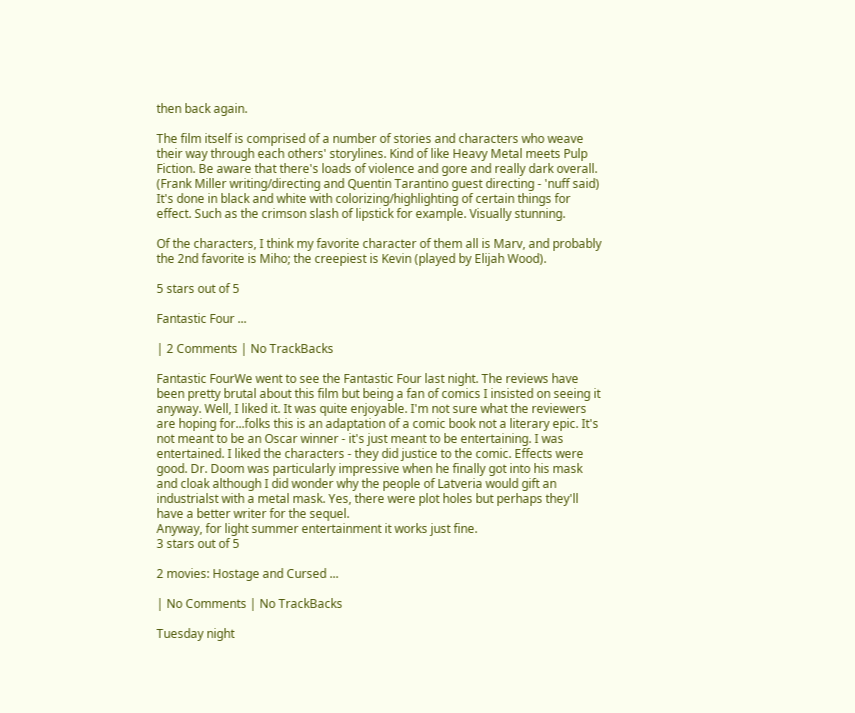then back again.

The film itself is comprised of a number of stories and characters who weave their way through each others' storylines. Kind of like Heavy Metal meets Pulp Fiction. Be aware that there's loads of violence and gore and really dark overall. (Frank Miller writing/directing and Quentin Tarantino guest directing - 'nuff said) It's done in black and white with colorizing/highlighting of certain things for effect. Such as the crimson slash of lipstick for example. Visually stunning.

Of the characters, I think my favorite character of them all is Marv, and probably the 2nd favorite is Miho; the creepiest is Kevin (played by Elijah Wood).

5 stars out of 5

Fantastic Four ...

| 2 Comments | No TrackBacks

Fantastic FourWe went to see the Fantastic Four last night. The reviews have been pretty brutal about this film but being a fan of comics I insisted on seeing it anyway. Well, I liked it. It was quite enjoyable. I'm not sure what the reviewers are hoping for...folks this is an adaptation of a comic book not a literary epic. It's not meant to be an Oscar winner - it's just meant to be entertaining. I was entertained. I liked the characters - they did justice to the comic. Effects were good. Dr. Doom was particularly impressive when he finally got into his mask and cloak although I did wonder why the people of Latveria would gift an industrialst with a metal mask. Yes, there were plot holes but perhaps they'll have a better writer for the sequel.
Anyway, for light summer entertainment it works just fine.
3 stars out of 5

2 movies: Hostage and Cursed ...

| No Comments | No TrackBacks

Tuesday night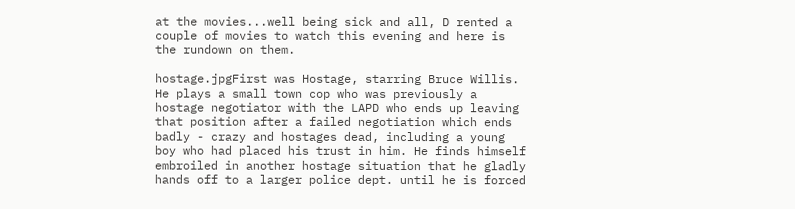at the movies...well being sick and all, D rented a couple of movies to watch this evening and here is the rundown on them.

hostage.jpgFirst was Hostage, starring Bruce Willis. He plays a small town cop who was previously a hostage negotiator with the LAPD who ends up leaving that position after a failed negotiation which ends badly - crazy and hostages dead, including a young boy who had placed his trust in him. He finds himself embroiled in another hostage situation that he gladly hands off to a larger police dept. until he is forced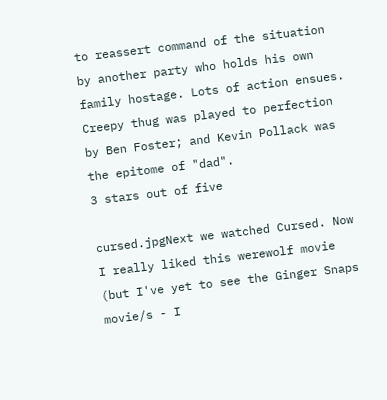to reassert command of the situation by another party who holds his own family hostage. Lots of action ensues. Creepy thug was played to perfection by Ben Foster; and Kevin Pollack was the epitome of "dad".
3 stars out of five

cursed.jpgNext we watched Cursed. Now I really liked this werewolf movie (but I've yet to see the Ginger Snaps movie/s - I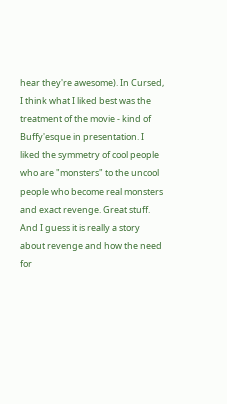hear they're awesome). In Cursed, I think what I liked best was the treatment of the movie - kind of Buffy'esque in presentation. I liked the symmetry of cool people who are "monsters" to the uncool people who become real monsters and exact revenge. Great stuff. And I guess it is really a story about revenge and how the need for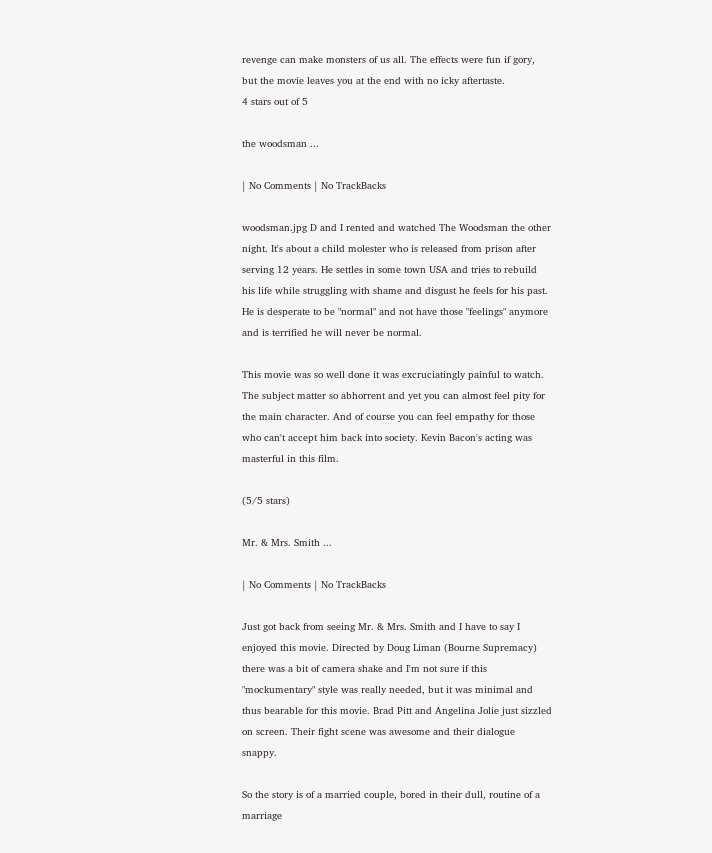revenge can make monsters of us all. The effects were fun if gory, but the movie leaves you at the end with no icky aftertaste.
4 stars out of 5

the woodsman ...

| No Comments | No TrackBacks

woodsman.jpg D and I rented and watched The Woodsman the other night. It's about a child molester who is released from prison after serving 12 years. He settles in some town USA and tries to rebuild his life while struggling with shame and disgust he feels for his past. He is desperate to be "normal" and not have those "feelings" anymore and is terrified he will never be normal.

This movie was so well done it was excruciatingly painful to watch. The subject matter so abhorrent and yet you can almost feel pity for the main character. And of course you can feel empathy for those who can't accept him back into society. Kevin Bacon's acting was masterful in this film.

(5/5 stars)

Mr. & Mrs. Smith ...

| No Comments | No TrackBacks

Just got back from seeing Mr. & Mrs. Smith and I have to say I enjoyed this movie. Directed by Doug Liman (Bourne Supremacy) there was a bit of camera shake and I'm not sure if this "mockumentary" style was really needed, but it was minimal and thus bearable for this movie. Brad Pitt and Angelina Jolie just sizzled on screen. Their fight scene was awesome and their dialogue snappy.

So the story is of a married couple, bored in their dull, routine of a marriage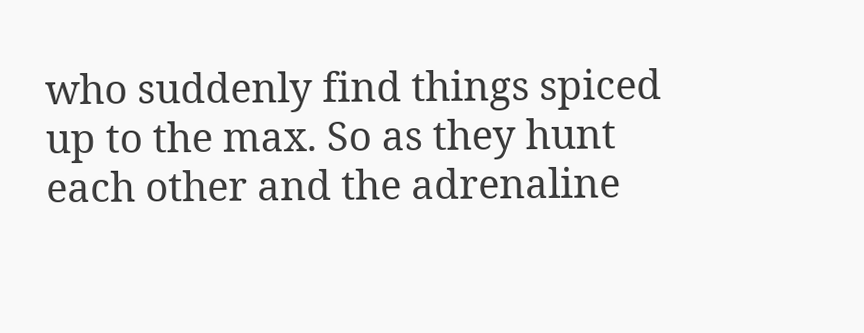who suddenly find things spiced up to the max. So as they hunt each other and the adrenaline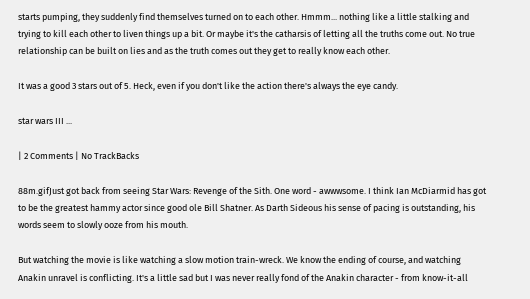starts pumping, they suddenly find themselves turned on to each other. Hmmm... nothing like a little stalking and trying to kill each other to liven things up a bit. Or maybe it's the catharsis of letting all the truths come out. No true relationship can be built on lies and as the truth comes out they get to really know each other.

It was a good 3 stars out of 5. Heck, even if you don't like the action there's always the eye candy.

star wars III ...

| 2 Comments | No TrackBacks

88m.gifJust got back from seeing Star Wars: Revenge of the Sith. One word - awwwsome. I think Ian McDiarmid has got to be the greatest hammy actor since good ole Bill Shatner. As Darth Sideous his sense of pacing is outstanding, his words seem to slowly ooze from his mouth.

But watching the movie is like watching a slow motion train-wreck. We know the ending of course, and watching Anakin unravel is conflicting. It's a little sad but I was never really fond of the Anakin character - from know-it-all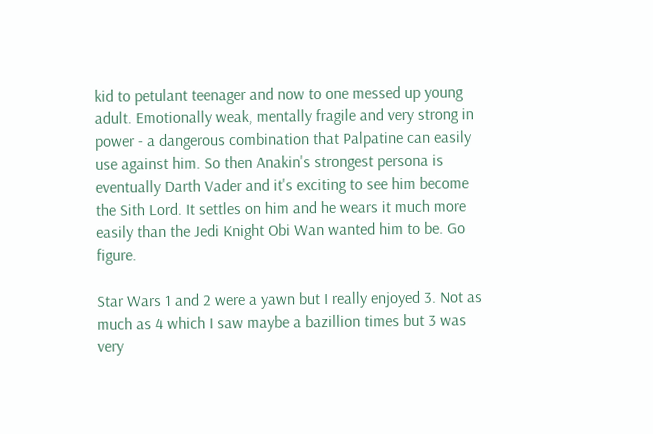kid to petulant teenager and now to one messed up young adult. Emotionally weak, mentally fragile and very strong in power - a dangerous combination that Palpatine can easily use against him. So then Anakin's strongest persona is eventually Darth Vader and it's exciting to see him become the Sith Lord. It settles on him and he wears it much more easily than the Jedi Knight Obi Wan wanted him to be. Go figure.

Star Wars 1 and 2 were a yawn but I really enjoyed 3. Not as much as 4 which I saw maybe a bazillion times but 3 was very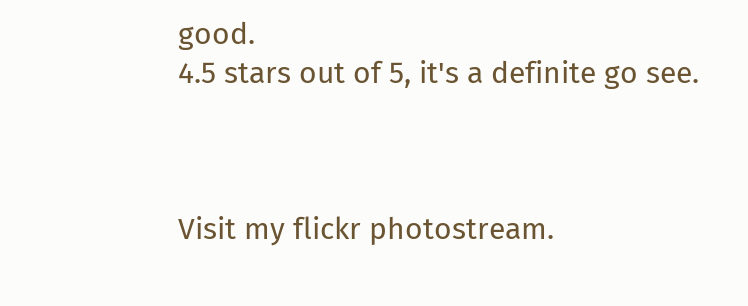good.
4.5 stars out of 5, it's a definite go see.



Visit my flickr photostream.